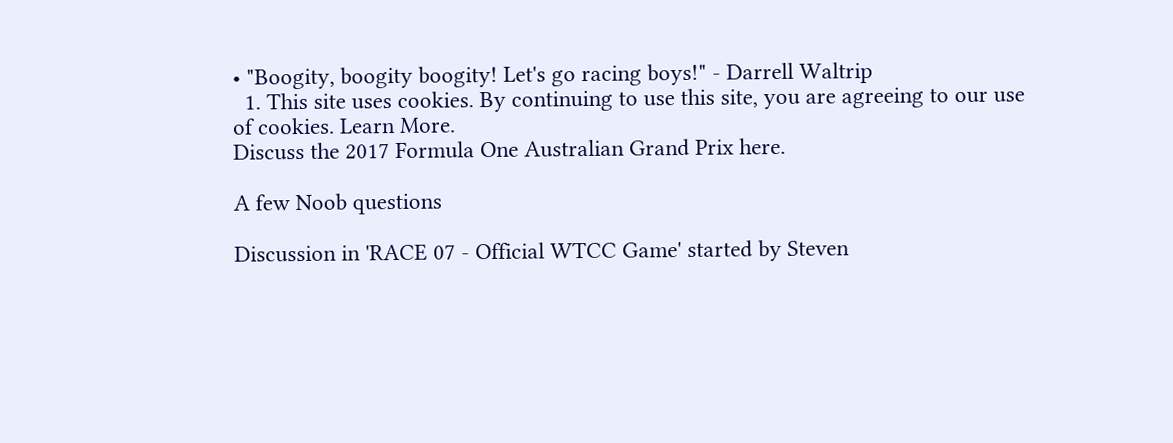• "Boogity, boogity boogity! Let's go racing boys!" - Darrell Waltrip
  1. This site uses cookies. By continuing to use this site, you are agreeing to our use of cookies. Learn More.
Discuss the 2017 Formula One Australian Grand Prix here.

A few Noob questions

Discussion in 'RACE 07 - Official WTCC Game' started by Steven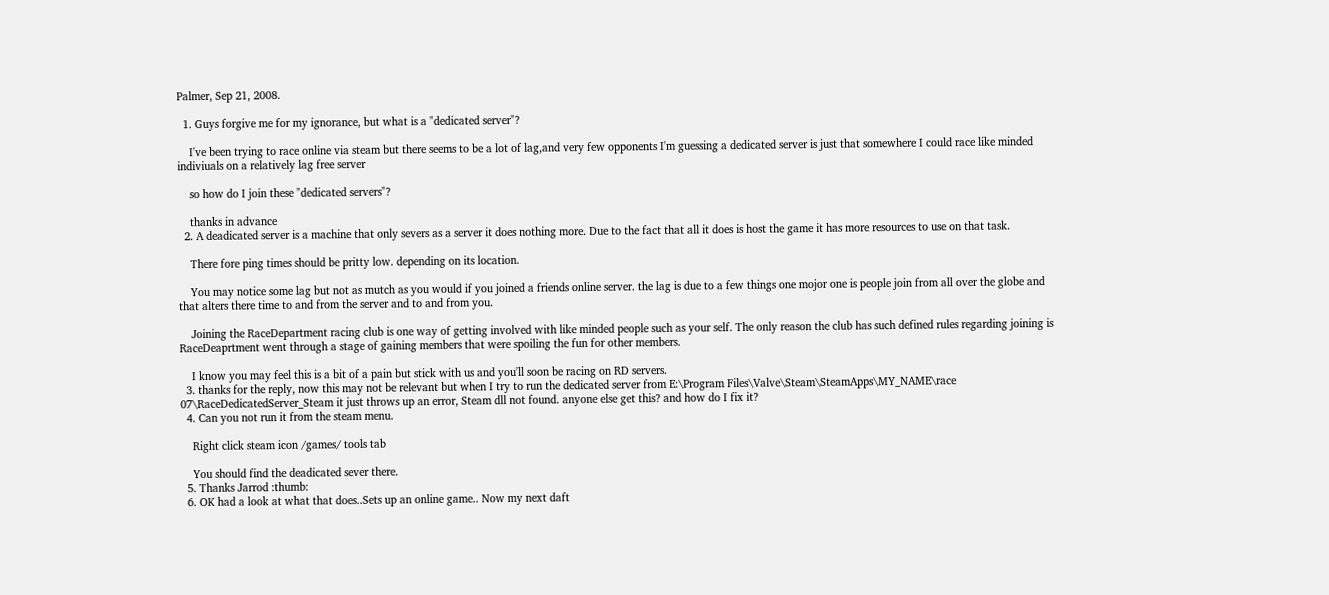Palmer, Sep 21, 2008.

  1. Guys forgive me for my ignorance, but what is a "dedicated server"?

    I've been trying to race online via steam but there seems to be a lot of lag,and very few opponents I'm guessing a dedicated server is just that somewhere I could race like minded indiviuals on a relatively lag free server

    so how do I join these "dedicated servers"?

    thanks in advance
  2. A deadicated server is a machine that only severs as a server it does nothing more. Due to the fact that all it does is host the game it has more resources to use on that task.

    There fore ping times should be pritty low. depending on its location.

    You may notice some lag but not as mutch as you would if you joined a friends online server. the lag is due to a few things one mojor one is people join from all over the globe and that alters there time to and from the server and to and from you.

    Joining the RaceDepartment racing club is one way of getting involved with like minded people such as your self. The only reason the club has such defined rules regarding joining is RaceDeaprtment went through a stage of gaining members that were spoiling the fun for other members.

    I know you may feel this is a bit of a pain but stick with us and you'll soon be racing on RD servers.
  3. thanks for the reply, now this may not be relevant but when I try to run the dedicated server from E:\Program Files\Valve\Steam\SteamApps\MY_NAME\race 07\RaceDedicatedServer_Steam it just throws up an error, Steam dll not found. anyone else get this? and how do I fix it?
  4. Can you not run it from the steam menu.

    Right click steam icon /games/ tools tab

    You should find the deadicated sever there.
  5. Thanks Jarrod :thumb:
  6. OK had a look at what that does..Sets up an online game.. Now my next daft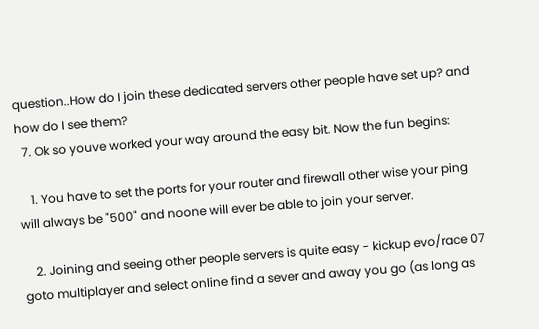question..How do I join these dedicated servers other people have set up? and how do I see them?
  7. Ok so youve worked your way around the easy bit. Now the fun begins:

    1. You have to set the ports for your router and firewall other wise your ping will always be "500" and noone will ever be able to join your server.

    2. Joining and seeing other people servers is quite easy - kickup evo/race 07 goto multiplayer and select online find a sever and away you go (as long as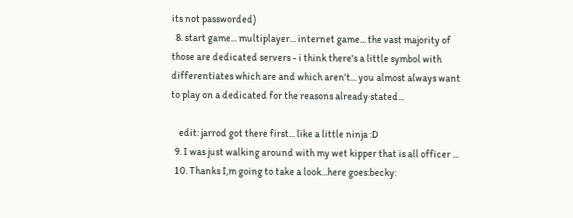its not passworded)
  8. start game... multiplayer... internet game... the vast majority of those are dedicated servers - i think there's a little symbol with differentiates which are and which aren't... you almost always want to play on a dedicated for the reasons already stated...

    edit: jarrod got there first... like a little ninja :D
  9. I was just walking around with my wet kipper that is all officer ...
  10. Thanks I,m going to take a look...here goes:becky: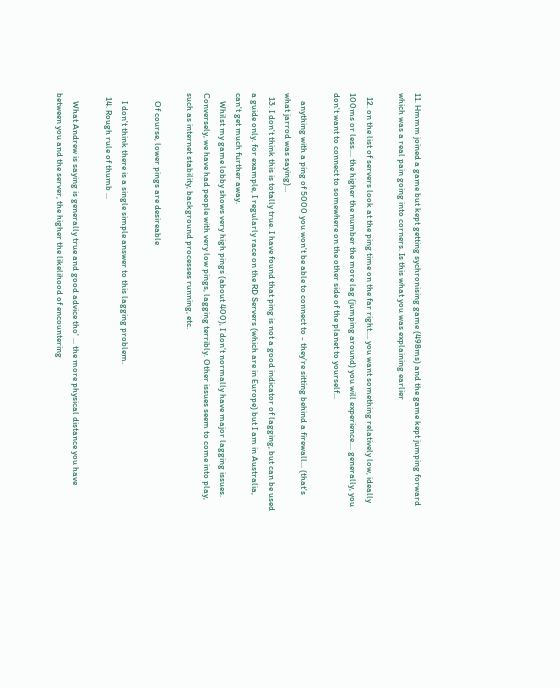11. Hmmm joined a game but kept getting sychronising game (498ms) and the game kept jumping forward which was a real pain going into corners. Is this what you was explaining earlier

  12. on the list of servers look at the ping time on the far right.... you want something relatively low, ideally 100ms or less.... the higher the number the more lag (jumping around) you will experience.... generally, you don't want to connect to somewhere on the other side of the planet to yourself...

    anything with a ping of 5000 you won't be able to connect to - they're sitting behind a firewall... (that's what jarrod was saying)...
  13. I don't think this is totally true. I have found that ping is not a good indicator of lagging, but can be used a guide only. for example, I regularly race on the RD Servers (which are in Europe) but I am in Australia, can't get much further away.
    Whilst my game lobby shows very high pings (about 400), I don't normally have major lagging issues. Conversely, we have had people with very low pings, lagging terribly. Other issues seem to come into play, such as internet stability, background processes running, etc.

    Of course, lower pings are desireable

    I don't think there is a single simple answer to this lagging problem.
  14. Rough rule of thumb ...

    What Andrew is saying is generally true and good advice tho' ... the more physical distance you have between you and the server, the higher the likelihood of encountering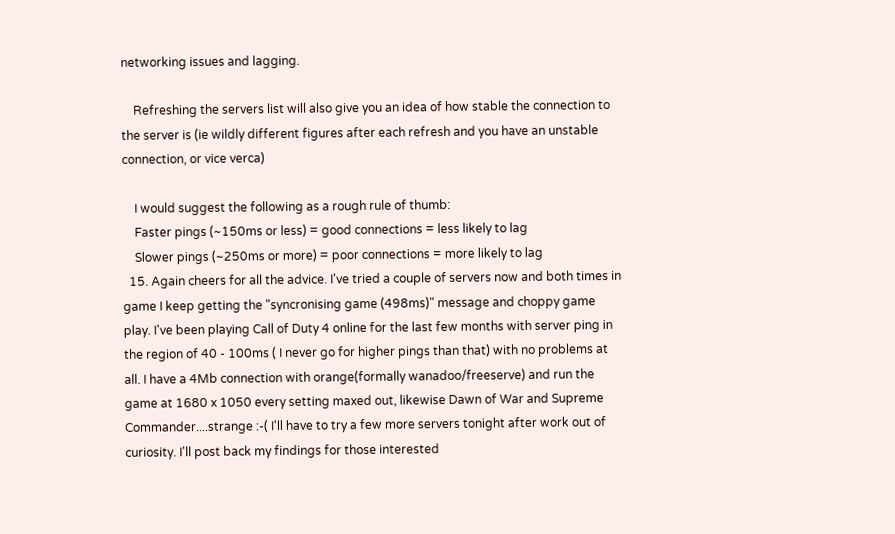networking issues and lagging.

    Refreshing the servers list will also give you an idea of how stable the connection to the server is (ie wildly different figures after each refresh and you have an unstable connection, or vice verca)

    I would suggest the following as a rough rule of thumb:
    Faster pings (~150ms or less) = good connections = less likely to lag
    Slower pings (~250ms or more) = poor connections = more likely to lag
  15. Again cheers for all the advice. I've tried a couple of servers now and both times in game I keep getting the "syncronising game (498ms)" message and choppy game play. I've been playing Call of Duty 4 online for the last few months with server ping in the region of 40 - 100ms ( I never go for higher pings than that) with no problems at all. I have a 4Mb connection with orange(formally wanadoo/freeserve) and run the game at 1680 x 1050 every setting maxed out, likewise Dawn of War and Supreme Commander....strange :-( I'll have to try a few more servers tonight after work out of curiosity. I'll post back my findings for those interested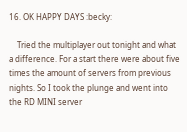16. OK HAPPY DAYS :becky:

    Tried the multiplayer out tonight and what a difference. For a start there were about five times the amount of servers from previous nights. So I took the plunge and went into the RD MINI server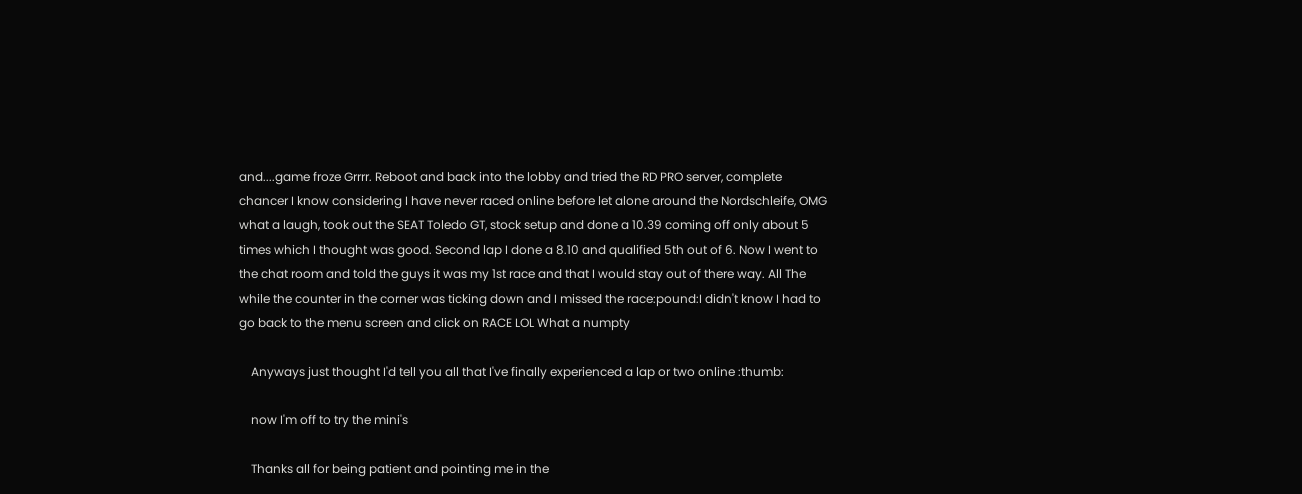and....game froze Grrrr. Reboot and back into the lobby and tried the RD PRO server, complete chancer I know considering I have never raced online before let alone around the Nordschleife, OMG what a laugh, took out the SEAT Toledo GT, stock setup and done a 10.39 coming off only about 5 times which I thought was good. Second lap I done a 8.10 and qualified 5th out of 6. Now I went to the chat room and told the guys it was my 1st race and that I would stay out of there way. All The while the counter in the corner was ticking down and I missed the race:pound:I didn't know I had to go back to the menu screen and click on RACE LOL What a numpty

    Anyways just thought I'd tell you all that I've finally experienced a lap or two online :thumb:

    now I'm off to try the mini's

    Thanks all for being patient and pointing me in the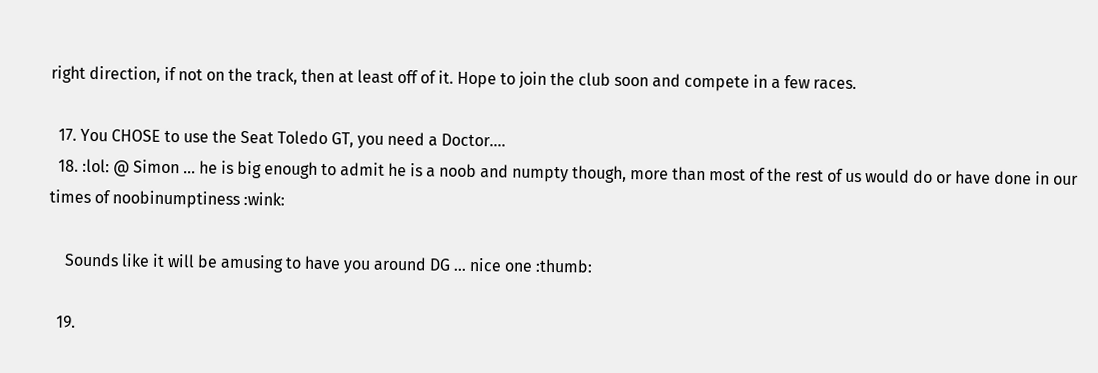right direction, if not on the track, then at least off of it. Hope to join the club soon and compete in a few races.

  17. You CHOSE to use the Seat Toledo GT, you need a Doctor....
  18. :lol: @ Simon ... he is big enough to admit he is a noob and numpty though, more than most of the rest of us would do or have done in our times of noobinumptiness :wink:

    Sounds like it will be amusing to have you around DG ... nice one :thumb:

  19.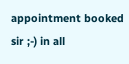appointment booked sir ;-) in all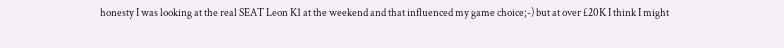honesty I was looking at the real SEAT Leon K1 at the weekend and that influenced my game choice;-) but at over £20K I think I might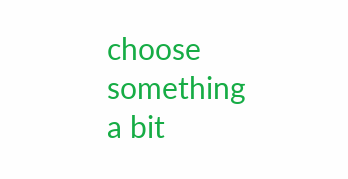choose something a bit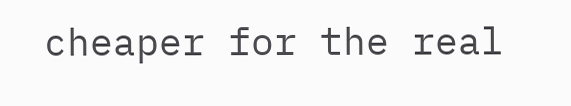cheaper for the real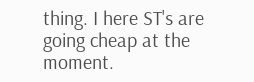thing. I here ST's are going cheap at the moment.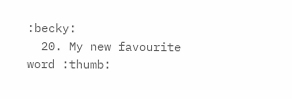:becky:
  20. My new favourite word :thumb: